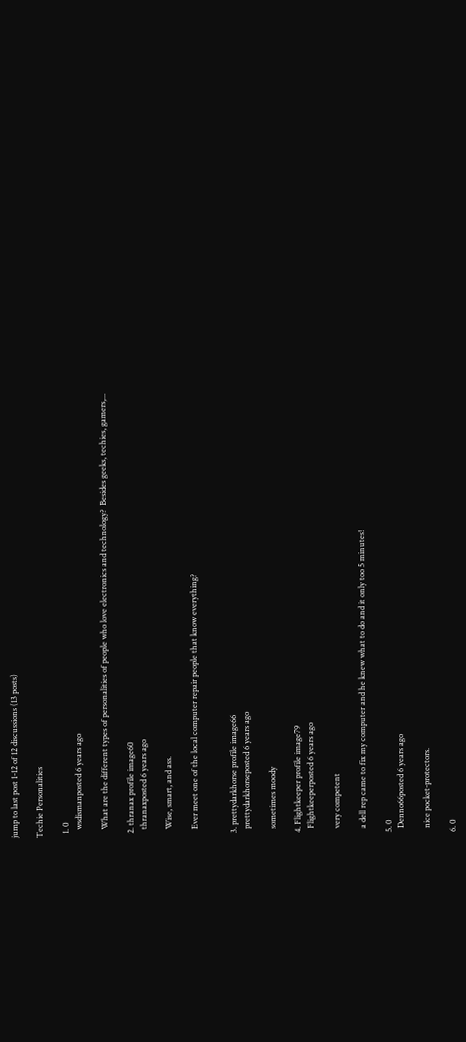jump to last post 1-12 of 12 discussions (13 posts)

Techie Personalities

  1. 0
    wsdismanposted 6 years ago

    What are the different types of personalities of people who love electronics and technology?  Besides geeks, techies, gamers,...

  2. thranax profile image60
    thranaxposted 6 years ago

    Wise, smart, and ass.

    Ever meet one of the local computer repair people that know everything?


  3. prettydarkhorse profile image66
    prettydarkhorseposted 6 years ago

    sometimes moody

  4. Flightkeeper profile image79
    Flightkeeperposted 6 years ago

    very competent

    a dell rep came to fix my computer and he knew what to do and it only too 5 minutes!

  5. 0
    Denno66posted 6 years ago

    nice pocket-protectors.

  6. 0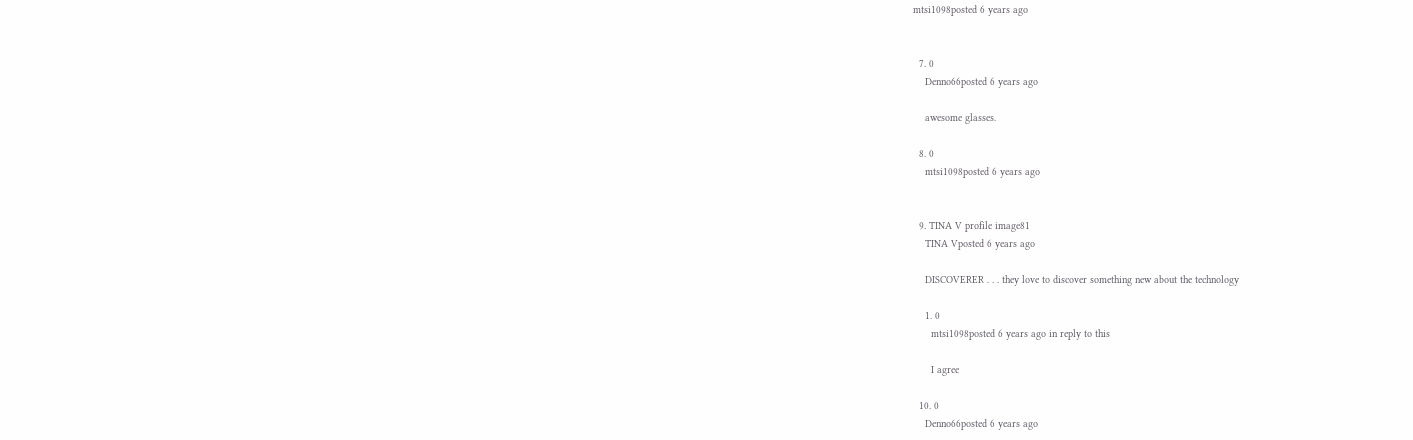mtsi1098posted 6 years ago


  7. 0
    Denno66posted 6 years ago

    awesome glasses.

  8. 0
    mtsi1098posted 6 years ago


  9. TINA V profile image81
    TINA Vposted 6 years ago

    DISCOVERER . . . they love to discover something new about the technology

    1. 0
      mtsi1098posted 6 years ago in reply to this

      I agree

  10. 0
    Denno66posted 6 years ago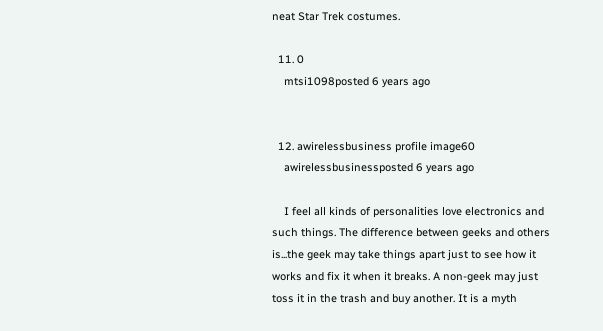neat Star Trek costumes.

  11. 0
    mtsi1098posted 6 years ago


  12. awirelessbusiness profile image60
    awirelessbusinessposted 6 years ago

    I feel all kinds of personalities love electronics and such things. The difference between geeks and others is...the geek may take things apart just to see how it works and fix it when it breaks. A non-geek may just toss it in the trash and buy another. It is a myth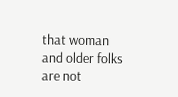that woman and older folks are not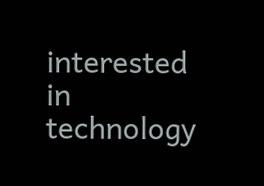interested in technology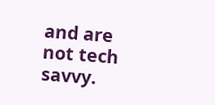and are not tech savvy.